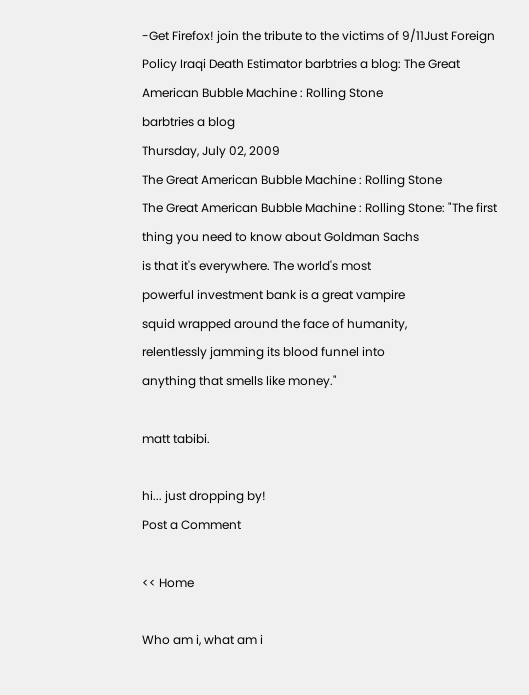-Get Firefox! join the tribute to the victims of 9/11Just Foreign Policy Iraqi Death Estimator barbtries a blog: The Great American Bubble Machine : Rolling Stone
barbtries a blog
Thursday, July 02, 2009
The Great American Bubble Machine : Rolling Stone
The Great American Bubble Machine : Rolling Stone: "The first thing you need to know about Goldman Sachs
is that it's everywhere. The world's most
powerful investment bank is a great vampire
squid wrapped around the face of humanity,
relentlessly jamming its blood funnel into
anything that smells like money."

matt tabibi.

hi... just dropping by!
Post a Comment

<< Home

Who am i, what am i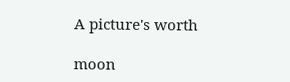A picture's worth

moon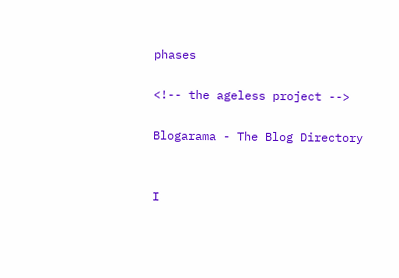phases

<!-- the ageless project -->

Blogarama - The Blog Directory


I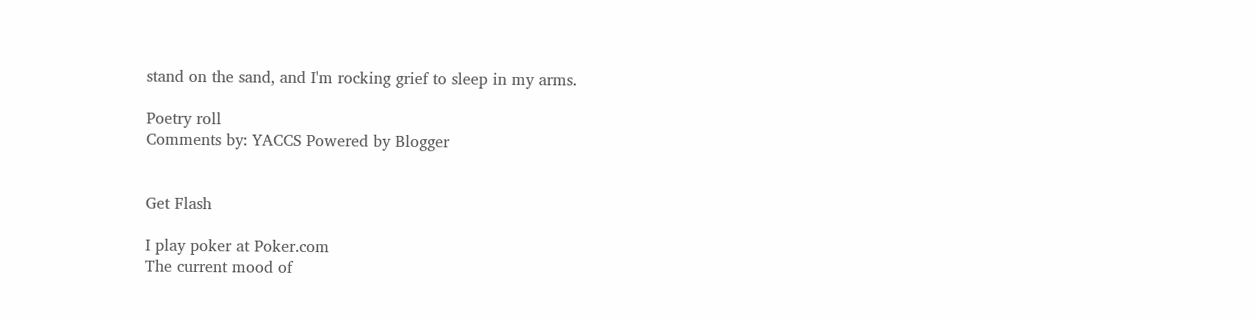stand on the sand, and I'm rocking grief to sleep in my arms.

Poetry roll
Comments by: YACCS Powered by Blogger


Get Flash

I play poker at Poker.com
The current mood of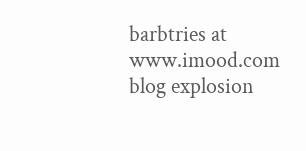barbtries at www.imood.com blog explosion